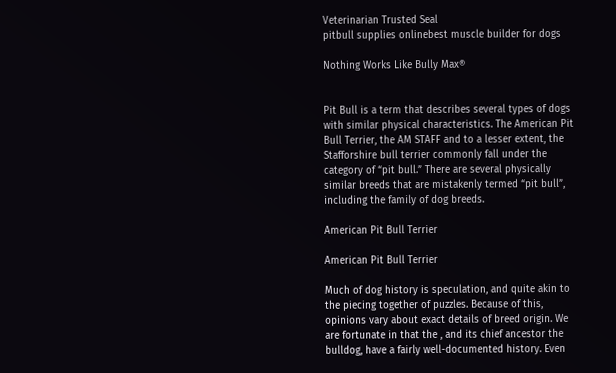Veterinarian Trusted Seal
pitbull supplies onlinebest muscle builder for dogs

Nothing Works Like Bully Max®


Pit Bull is a term that describes several types of dogs with similar physical characteristics. The American Pit Bull Terrier, the AM STAFF and to a lesser extent, the Stafforshire bull terrier commonly fall under the category of “pit bull.” There are several physically similar breeds that are mistakenly termed “pit bull”, including the family of dog breeds.

American Pit Bull Terrier

American Pit Bull Terrier

Much of dog history is speculation, and quite akin to the piecing together of puzzles. Because of this, opinions vary about exact details of breed origin. We are fortunate in that the , and its chief ancestor the bulldog, have a fairly well-documented history. Even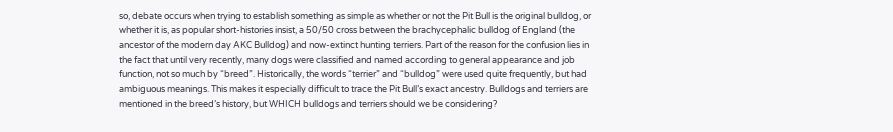so, debate occurs when trying to establish something as simple as whether or not the Pit Bull is the original bulldog, or whether it is, as popular short-histories insist, a 50/50 cross between the brachycephalic bulldog of England (the ancestor of the modern day AKC Bulldog) and now-extinct hunting terriers. Part of the reason for the confusion lies in the fact that until very recently, many dogs were classified and named according to general appearance and job function, not so much by “breed”. Historically, the words “terrier” and “bulldog” were used quite frequently, but had ambiguous meanings. This makes it especially difficult to trace the Pit Bull’s exact ancestry. Bulldogs and terriers are mentioned in the breed’s history, but WHICH bulldogs and terriers should we be considering?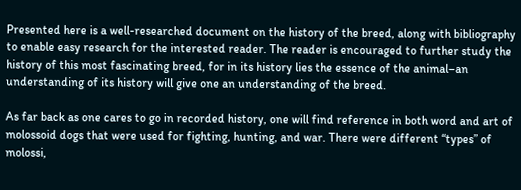Presented here is a well-researched document on the history of the breed, along with bibliography to enable easy research for the interested reader. The reader is encouraged to further study the history of this most fascinating breed, for in its history lies the essence of the animal–an understanding of its history will give one an understanding of the breed.

As far back as one cares to go in recorded history, one will find reference in both word and art of molossoid dogs that were used for fighting, hunting, and war. There were different “types” of molossi,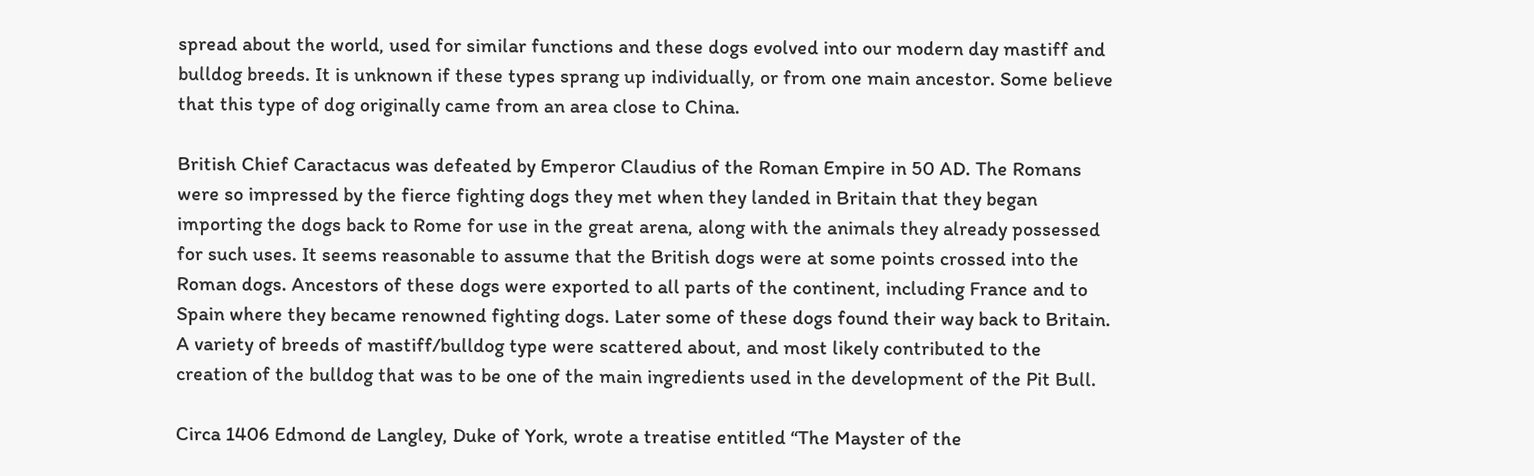spread about the world, used for similar functions and these dogs evolved into our modern day mastiff and bulldog breeds. It is unknown if these types sprang up individually, or from one main ancestor. Some believe that this type of dog originally came from an area close to China.

British Chief Caractacus was defeated by Emperor Claudius of the Roman Empire in 50 AD. The Romans were so impressed by the fierce fighting dogs they met when they landed in Britain that they began importing the dogs back to Rome for use in the great arena, along with the animals they already possessed for such uses. It seems reasonable to assume that the British dogs were at some points crossed into the Roman dogs. Ancestors of these dogs were exported to all parts of the continent, including France and to Spain where they became renowned fighting dogs. Later some of these dogs found their way back to Britain. A variety of breeds of mastiff/bulldog type were scattered about, and most likely contributed to the creation of the bulldog that was to be one of the main ingredients used in the development of the Pit Bull.

Circa 1406 Edmond de Langley, Duke of York, wrote a treatise entitled “The Mayster of the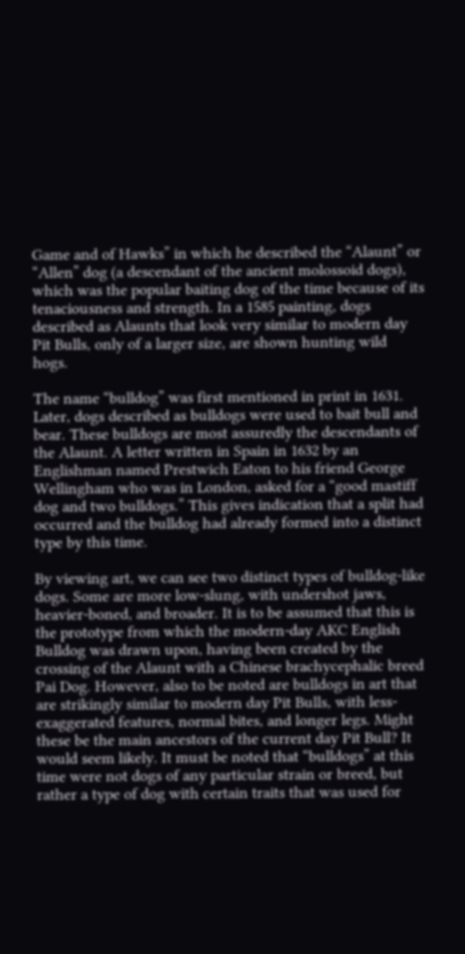Game and of Hawks” in which he described the “Alaunt” or “Allen” dog (a descendant of the ancient molossoid dogs), which was the popular baiting dog of the time because of its tenaciousness and strength. In a 1585 painting, dogs described as Alaunts that look very similar to modern day Pit Bulls, only of a larger size, are shown hunting wild hogs.

The name “bulldog” was first mentioned in print in 1631. Later, dogs described as bulldogs were used to bait bull and bear. These bulldogs are most assuredly the descendants of the Alaunt. A letter written in Spain in 1632 by an Englishman named Prestwich Eaton to his friend George Wellingham who was in London, asked for a “good mastiff dog and two bulldogs.” This gives indication that a split had occurred and the bulldog had already formed into a distinct type by this time.

By viewing art, we can see two distinct types of bulldog-like dogs. Some are more low-slung, with undershot jaws, heavier-boned, and broader. It is to be assumed that this is the prototype from which the modern-day AKC English Bulldog was drawn upon, having been created by the crossing of the Alaunt with a Chinese brachycephalic breed Pai Dog. However, also to be noted are bulldogs in art that are strikingly similar to modern day Pit Bulls, with less-exaggerated features, normal bites, and longer legs. Might these be the main ancestors of the current day Pit Bull? It would seem likely. It must be noted that “bulldogs” at this time were not dogs of any particular strain or breed, but rather a type of dog with certain traits that was used for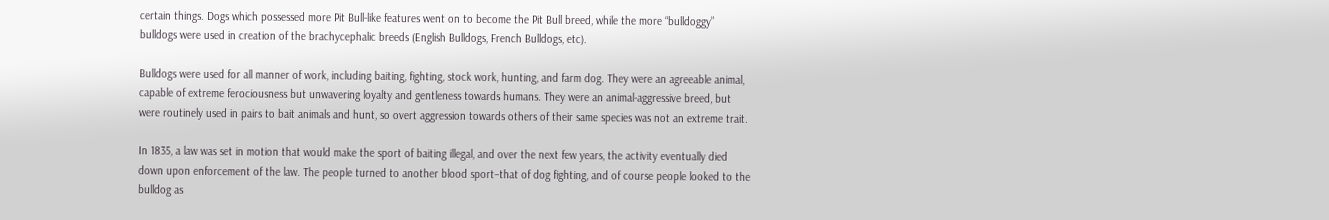certain things. Dogs which possessed more Pit Bull-like features went on to become the Pit Bull breed, while the more “bulldoggy” bulldogs were used in creation of the brachycephalic breeds (English Bulldogs, French Bulldogs, etc).

Bulldogs were used for all manner of work, including baiting, fighting, stock work, hunting, and farm dog. They were an agreeable animal, capable of extreme ferociousness but unwavering loyalty and gentleness towards humans. They were an animal-aggressive breed, but were routinely used in pairs to bait animals and hunt, so overt aggression towards others of their same species was not an extreme trait.

In 1835, a law was set in motion that would make the sport of baiting illegal, and over the next few years, the activity eventually died down upon enforcement of the law. The people turned to another blood sport–that of dog fighting, and of course people looked to the bulldog as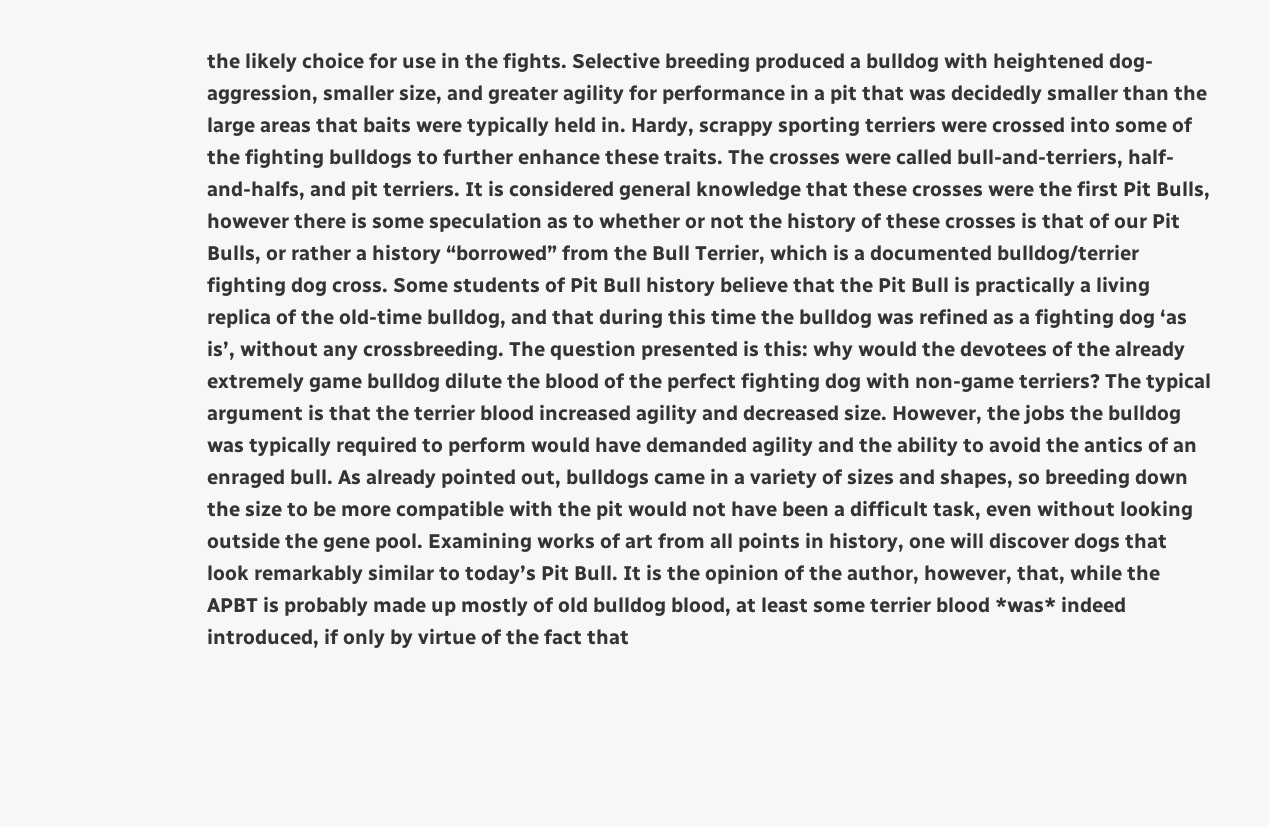the likely choice for use in the fights. Selective breeding produced a bulldog with heightened dog-aggression, smaller size, and greater agility for performance in a pit that was decidedly smaller than the large areas that baits were typically held in. Hardy, scrappy sporting terriers were crossed into some of the fighting bulldogs to further enhance these traits. The crosses were called bull-and-terriers, half-and-halfs, and pit terriers. It is considered general knowledge that these crosses were the first Pit Bulls, however there is some speculation as to whether or not the history of these crosses is that of our Pit Bulls, or rather a history “borrowed” from the Bull Terrier, which is a documented bulldog/terrier fighting dog cross. Some students of Pit Bull history believe that the Pit Bull is practically a living replica of the old-time bulldog, and that during this time the bulldog was refined as a fighting dog ‘as is’, without any crossbreeding. The question presented is this: why would the devotees of the already extremely game bulldog dilute the blood of the perfect fighting dog with non-game terriers? The typical argument is that the terrier blood increased agility and decreased size. However, the jobs the bulldog was typically required to perform would have demanded agility and the ability to avoid the antics of an enraged bull. As already pointed out, bulldogs came in a variety of sizes and shapes, so breeding down the size to be more compatible with the pit would not have been a difficult task, even without looking outside the gene pool. Examining works of art from all points in history, one will discover dogs that look remarkably similar to today’s Pit Bull. It is the opinion of the author, however, that, while the APBT is probably made up mostly of old bulldog blood, at least some terrier blood *was* indeed introduced, if only by virtue of the fact that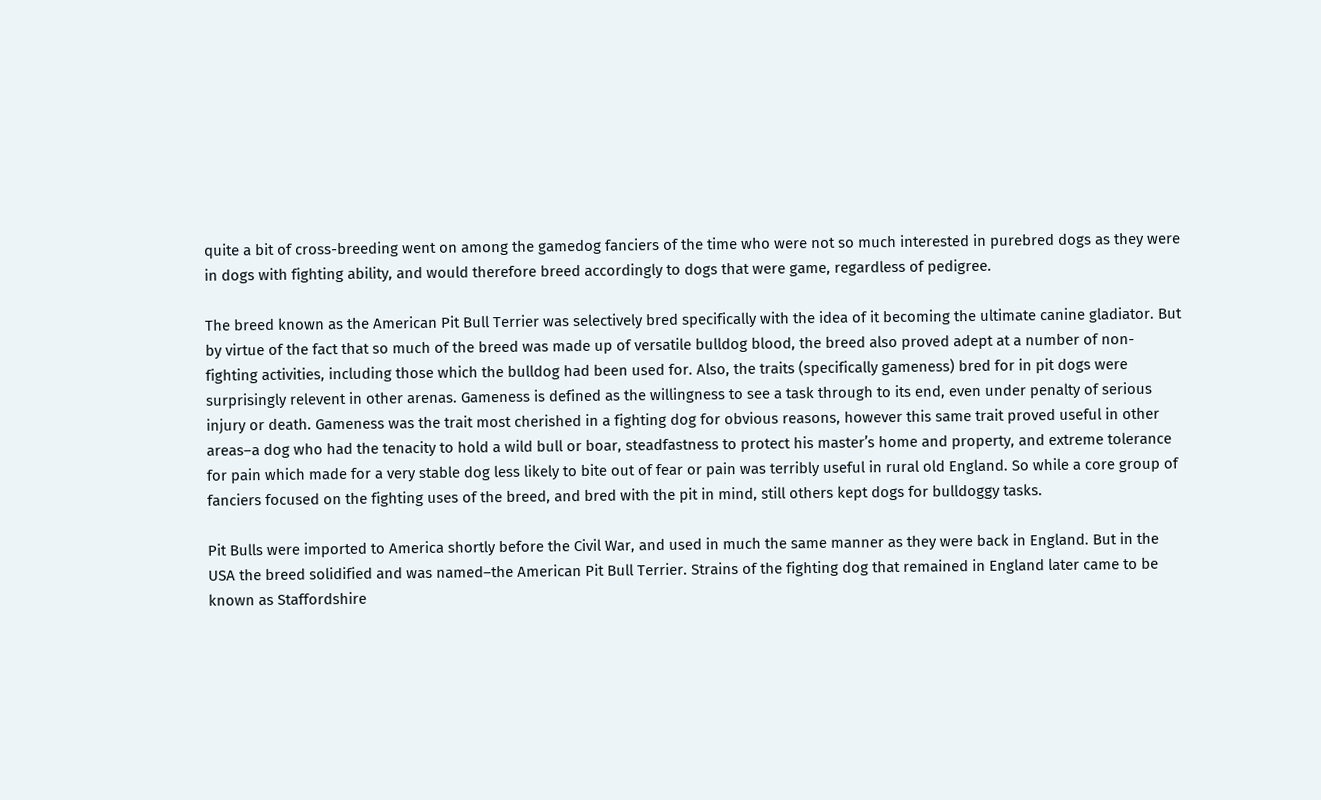quite a bit of cross-breeding went on among the gamedog fanciers of the time who were not so much interested in purebred dogs as they were in dogs with fighting ability, and would therefore breed accordingly to dogs that were game, regardless of pedigree.

The breed known as the American Pit Bull Terrier was selectively bred specifically with the idea of it becoming the ultimate canine gladiator. But by virtue of the fact that so much of the breed was made up of versatile bulldog blood, the breed also proved adept at a number of non-fighting activities, including those which the bulldog had been used for. Also, the traits (specifically gameness) bred for in pit dogs were surprisingly relevent in other arenas. Gameness is defined as the willingness to see a task through to its end, even under penalty of serious injury or death. Gameness was the trait most cherished in a fighting dog for obvious reasons, however this same trait proved useful in other areas–a dog who had the tenacity to hold a wild bull or boar, steadfastness to protect his master’s home and property, and extreme tolerance for pain which made for a very stable dog less likely to bite out of fear or pain was terribly useful in rural old England. So while a core group of fanciers focused on the fighting uses of the breed, and bred with the pit in mind, still others kept dogs for bulldoggy tasks.

Pit Bulls were imported to America shortly before the Civil War, and used in much the same manner as they were back in England. But in the USA the breed solidified and was named–the American Pit Bull Terrier. Strains of the fighting dog that remained in England later came to be known as Staffordshire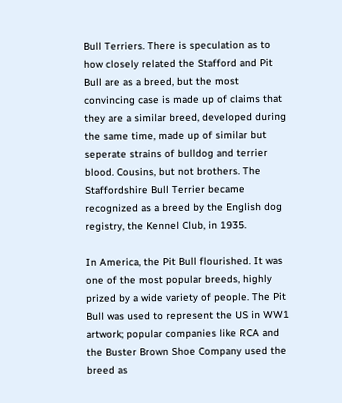Bull Terriers. There is speculation as to how closely related the Stafford and Pit Bull are as a breed, but the most convincing case is made up of claims that they are a similar breed, developed during the same time, made up of similar but seperate strains of bulldog and terrier blood. Cousins, but not brothers. The Staffordshire Bull Terrier became recognized as a breed by the English dog registry, the Kennel Club, in 1935.

In America, the Pit Bull flourished. It was one of the most popular breeds, highly prized by a wide variety of people. The Pit Bull was used to represent the US in WW1 artwork; popular companies like RCA and the Buster Brown Shoe Company used the breed as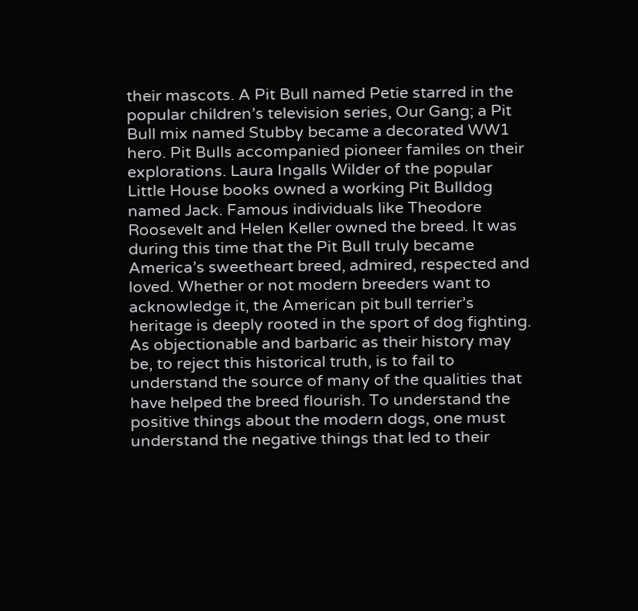their mascots. A Pit Bull named Petie starred in the popular children’s television series, Our Gang; a Pit Bull mix named Stubby became a decorated WW1 hero. Pit Bulls accompanied pioneer familes on their explorations. Laura Ingalls Wilder of the popular Little House books owned a working Pit Bulldog named Jack. Famous individuals like Theodore Roosevelt and Helen Keller owned the breed. It was during this time that the Pit Bull truly became America’s sweetheart breed, admired, respected and loved. Whether or not modern breeders want to acknowledge it, the American pit bull terrier’s heritage is deeply rooted in the sport of dog fighting. As objectionable and barbaric as their history may be, to reject this historical truth, is to fail to understand the source of many of the qualities that have helped the breed flourish. To understand the positive things about the modern dogs, one must understand the negative things that led to their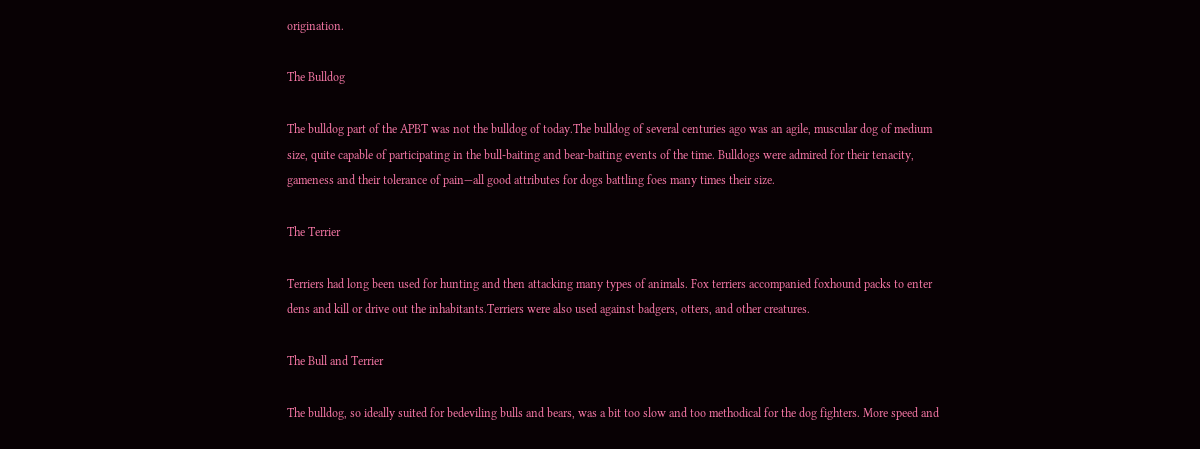origination.

The Bulldog

The bulldog part of the APBT was not the bulldog of today.The bulldog of several centuries ago was an agile, muscular dog of medium size, quite capable of participating in the bull-baiting and bear-baiting events of the time. Bulldogs were admired for their tenacity, gameness and their tolerance of pain—all good attributes for dogs battling foes many times their size.

The Terrier

Terriers had long been used for hunting and then attacking many types of animals. Fox terriers accompanied foxhound packs to enter dens and kill or drive out the inhabitants.Terriers were also used against badgers, otters, and other creatures.

The Bull and Terrier

The bulldog, so ideally suited for bedeviling bulls and bears, was a bit too slow and too methodical for the dog fighters. More speed and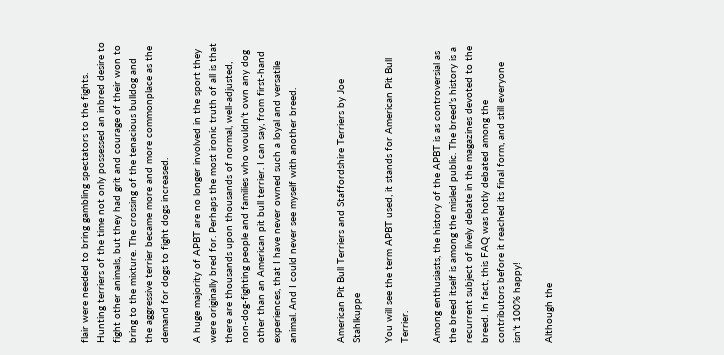flair were needed to bring gambling spectators to the fights. Hunting terriers of the time not only possessed an inbred desire to fight other animals, but they had grit and courage of their won to bring to the mixture. The crossing of the tenacious bulldog and the aggressive terrier became more and more commonplace as the demand for dogs to fight dogs increased.

A huge majority of APBT are no longer involved in the sport they were originally bred for. Perhaps the most ironic truth of all is that there are thousands upon thousands of normal, well-adjusted, non-dog-fighting people and families who wouldn’t own any dog other than an American pit bull terrier. I can say, from first-hand experiences, that I have never owned such a loyal and versatile animal. And I could never see myself with another breed.


American Pit Bull Terriers and Staffordshire Terriers by Joe Stahlkuppe

You will see the term APBT used, it stands for American Pit Bull Terrier.

Among enthusiasts, the history of the APBT is as controversial as the breed itself is among the misled public. The breed’s history is a recurrent subject of lively debate in the magazines devoted to the breed. In fact, this FAQ was hotly debated among the contributors before it reached its final form, and still everyone isn’t 100% happy!

Although the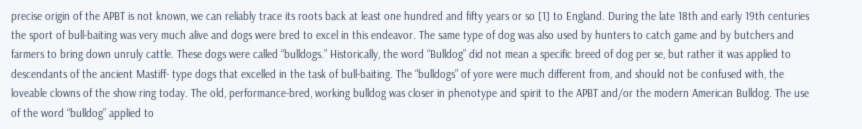precise origin of the APBT is not known, we can reliably trace its roots back at least one hundred and fifty years or so [1] to England. During the late 18th and early 19th centuries the sport of bull-baiting was very much alive and dogs were bred to excel in this endeavor. The same type of dog was also used by hunters to catch game and by butchers and farmers to bring down unruly cattle. These dogs were called “bulldogs.” Historically, the word “Bulldog” did not mean a specific breed of dog per se, but rather it was applied to descendants of the ancient Mastiff- type dogs that excelled in the task of bull-baiting. The “bulldogs” of yore were much different from, and should not be confused with, the loveable clowns of the show ring today. The old, performance-bred, working bulldog was closer in phenotype and spirit to the APBT and/or the modern American Bulldog. The use of the word “bulldog” applied to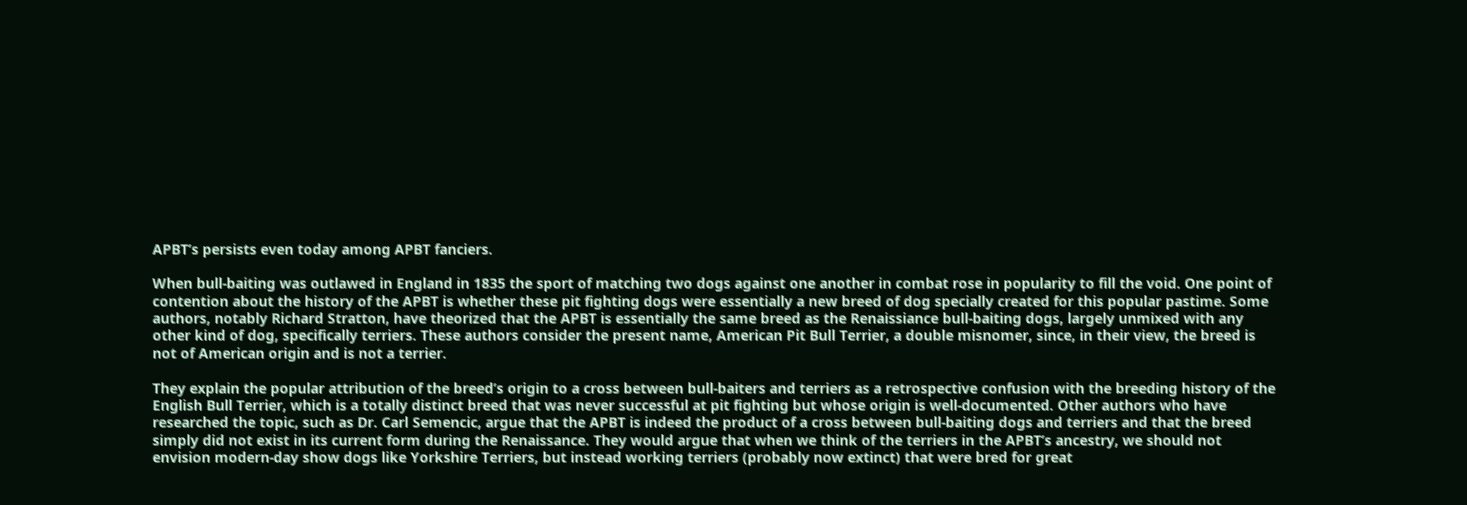APBT’s persists even today among APBT fanciers.

When bull-baiting was outlawed in England in 1835 the sport of matching two dogs against one another in combat rose in popularity to fill the void. One point of contention about the history of the APBT is whether these pit fighting dogs were essentially a new breed of dog specially created for this popular pastime. Some authors, notably Richard Stratton, have theorized that the APBT is essentially the same breed as the Renaissiance bull-baiting dogs, largely unmixed with any other kind of dog, specifically terriers. These authors consider the present name, American Pit Bull Terrier, a double misnomer, since, in their view, the breed is not of American origin and is not a terrier.

They explain the popular attribution of the breed’s origin to a cross between bull-baiters and terriers as a retrospective confusion with the breeding history of the English Bull Terrier, which is a totally distinct breed that was never successful at pit fighting but whose origin is well-documented. Other authors who have researched the topic, such as Dr. Carl Semencic, argue that the APBT is indeed the product of a cross between bull-baiting dogs and terriers and that the breed simply did not exist in its current form during the Renaissance. They would argue that when we think of the terriers in the APBT’s ancestry, we should not envision modern-day show dogs like Yorkshire Terriers, but instead working terriers (probably now extinct) that were bred for great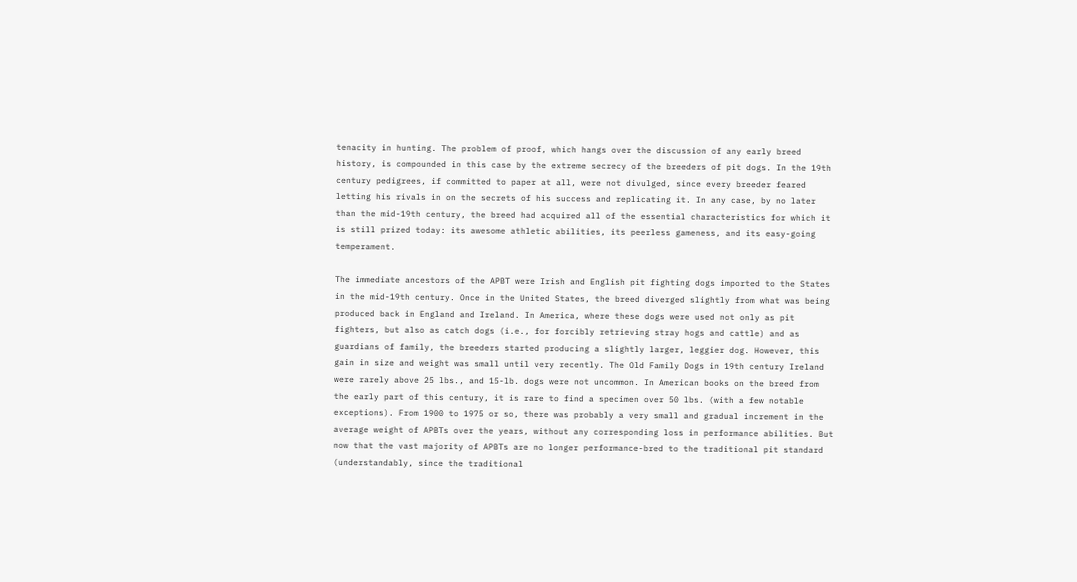tenacity in hunting. The problem of proof, which hangs over the discussion of any early breed history, is compounded in this case by the extreme secrecy of the breeders of pit dogs. In the 19th century pedigrees, if committed to paper at all, were not divulged, since every breeder feared letting his rivals in on the secrets of his success and replicating it. In any case, by no later than the mid-19th century, the breed had acquired all of the essential characteristics for which it is still prized today: its awesome athletic abilities, its peerless gameness, and its easy-going temperament.

The immediate ancestors of the APBT were Irish and English pit fighting dogs imported to the States in the mid-19th century. Once in the United States, the breed diverged slightly from what was being produced back in England and Ireland. In America, where these dogs were used not only as pit fighters, but also as catch dogs (i.e., for forcibly retrieving stray hogs and cattle) and as guardians of family, the breeders started producing a slightly larger, leggier dog. However, this gain in size and weight was small until very recently. The Old Family Dogs in 19th century Ireland were rarely above 25 lbs., and 15-lb. dogs were not uncommon. In American books on the breed from the early part of this century, it is rare to find a specimen over 50 lbs. (with a few notable exceptions). From 1900 to 1975 or so, there was probably a very small and gradual increment in the average weight of APBTs over the years, without any corresponding loss in performance abilities. But now that the vast majority of APBTs are no longer performance-bred to the traditional pit standard (understandably, since the traditional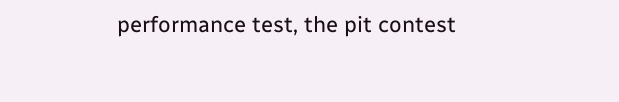performance test, the pit contest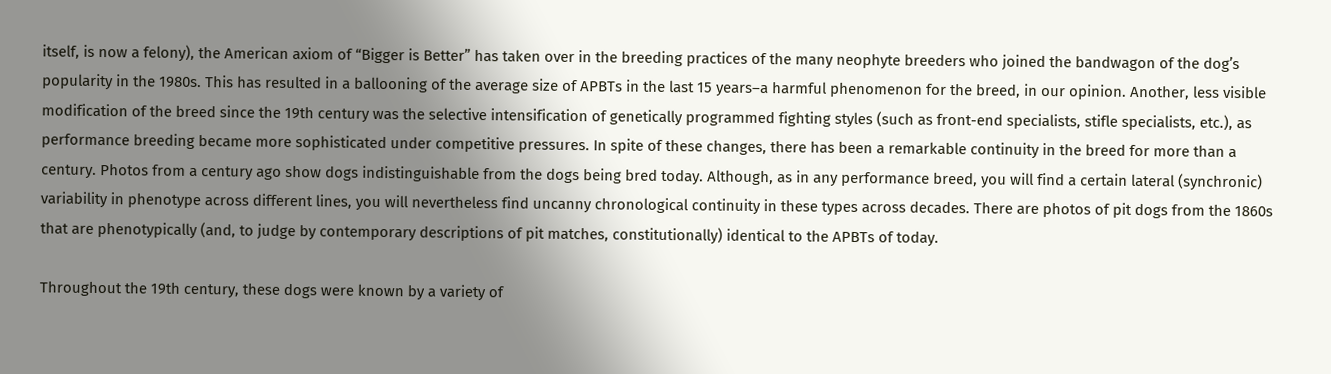itself, is now a felony), the American axiom of “Bigger is Better” has taken over in the breeding practices of the many neophyte breeders who joined the bandwagon of the dog’s popularity in the 1980s. This has resulted in a ballooning of the average size of APBTs in the last 15 years–a harmful phenomenon for the breed, in our opinion. Another, less visible modification of the breed since the 19th century was the selective intensification of genetically programmed fighting styles (such as front-end specialists, stifle specialists, etc.), as performance breeding became more sophisticated under competitive pressures. In spite of these changes, there has been a remarkable continuity in the breed for more than a century. Photos from a century ago show dogs indistinguishable from the dogs being bred today. Although, as in any performance breed, you will find a certain lateral (synchronic) variability in phenotype across different lines, you will nevertheless find uncanny chronological continuity in these types across decades. There are photos of pit dogs from the 1860s that are phenotypically (and, to judge by contemporary descriptions of pit matches, constitutionally) identical to the APBTs of today.

Throughout the 19th century, these dogs were known by a variety of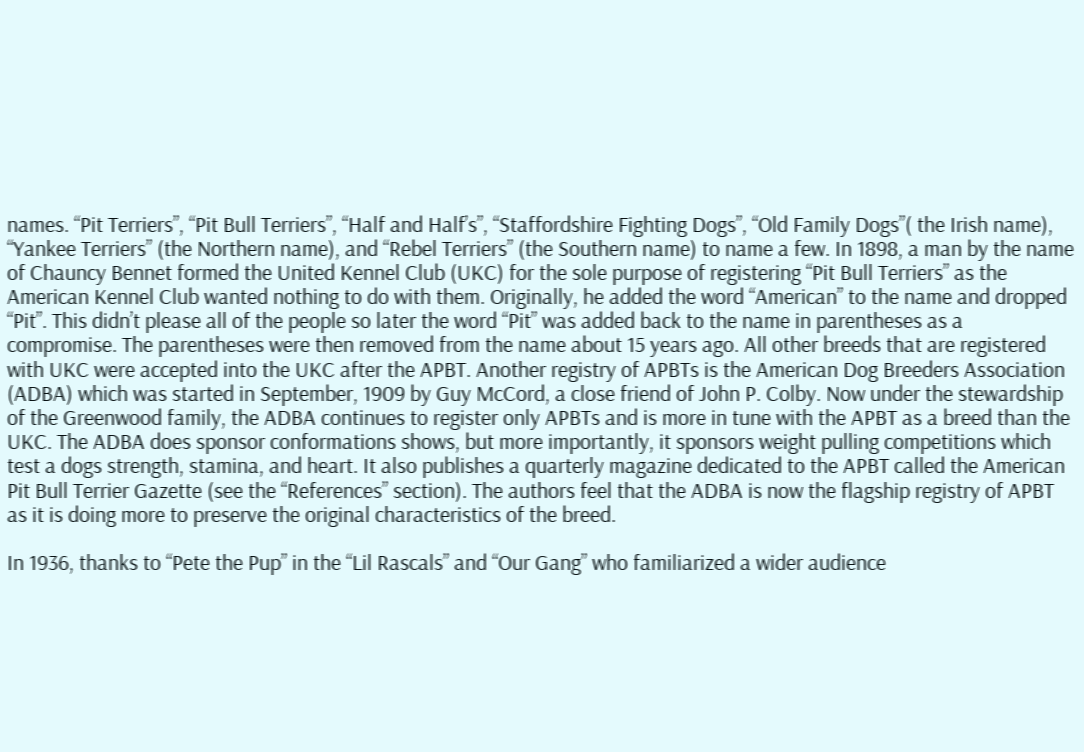names. “Pit Terriers”, “Pit Bull Terriers”, “Half and Half’s”, “Staffordshire Fighting Dogs”, “Old Family Dogs”( the Irish name), “Yankee Terriers” (the Northern name), and “Rebel Terriers” (the Southern name) to name a few. In 1898, a man by the name of Chauncy Bennet formed the United Kennel Club (UKC) for the sole purpose of registering “Pit Bull Terriers” as the American Kennel Club wanted nothing to do with them. Originally, he added the word “American” to the name and dropped “Pit”. This didn’t please all of the people so later the word “Pit” was added back to the name in parentheses as a compromise. The parentheses were then removed from the name about 15 years ago. All other breeds that are registered with UKC were accepted into the UKC after the APBT. Another registry of APBTs is the American Dog Breeders Association (ADBA) which was started in September, 1909 by Guy McCord, a close friend of John P. Colby. Now under the stewardship of the Greenwood family, the ADBA continues to register only APBTs and is more in tune with the APBT as a breed than the UKC. The ADBA does sponsor conformations shows, but more importantly, it sponsors weight pulling competitions which test a dogs strength, stamina, and heart. It also publishes a quarterly magazine dedicated to the APBT called the American Pit Bull Terrier Gazette (see the “References” section). The authors feel that the ADBA is now the flagship registry of APBT as it is doing more to preserve the original characteristics of the breed.

In 1936, thanks to “Pete the Pup” in the “Lil Rascals” and “Our Gang” who familiarized a wider audience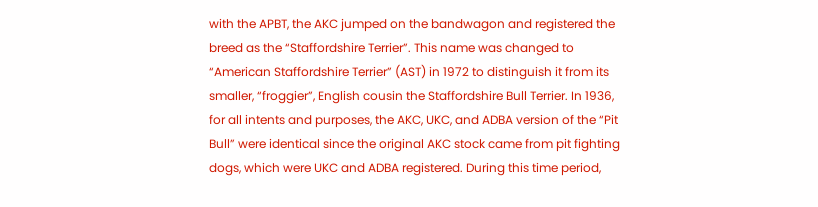with the APBT, the AKC jumped on the bandwagon and registered the breed as the “Staffordshire Terrier”. This name was changed to “American Staffordshire Terrier” (AST) in 1972 to distinguish it from its smaller, “froggier”, English cousin the Staffordshire Bull Terrier. In 1936, for all intents and purposes, the AKC, UKC, and ADBA version of the “Pit Bull” were identical since the original AKC stock came from pit fighting dogs, which were UKC and ADBA registered. During this time period,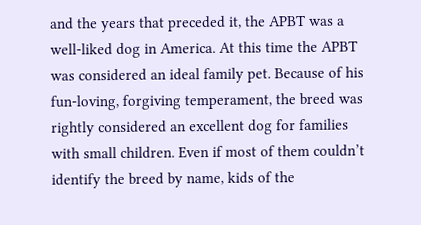and the years that preceded it, the APBT was a well-liked dog in America. At this time the APBT was considered an ideal family pet. Because of his fun-loving, forgiving temperament, the breed was rightly considered an excellent dog for families with small children. Even if most of them couldn’t identify the breed by name, kids of the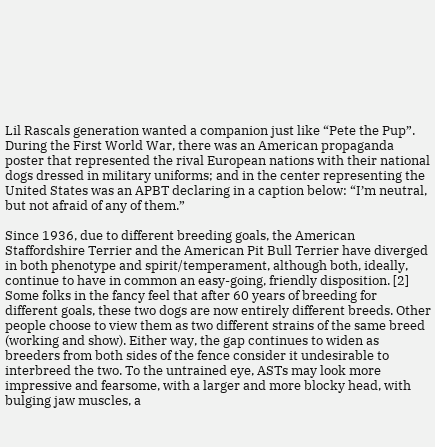Lil Rascals generation wanted a companion just like “Pete the Pup”. During the First World War, there was an American propaganda poster that represented the rival European nations with their national dogs dressed in military uniforms; and in the center representing the United States was an APBT declaring in a caption below: “I’m neutral, but not afraid of any of them.”

Since 1936, due to different breeding goals, the American Staffordshire Terrier and the American Pit Bull Terrier have diverged in both phenotype and spirit/temperament, although both, ideally, continue to have in common an easy-going, friendly disposition. [2] Some folks in the fancy feel that after 60 years of breeding for different goals, these two dogs are now entirely different breeds. Other people choose to view them as two different strains of the same breed (working and show). Either way, the gap continues to widen as breeders from both sides of the fence consider it undesirable to interbreed the two. To the untrained eye, ASTs may look more impressive and fearsome, with a larger and more blocky head, with bulging jaw muscles, a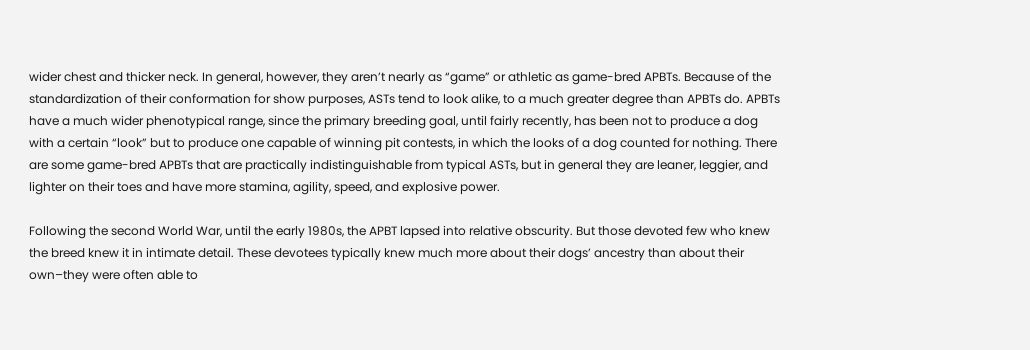wider chest and thicker neck. In general, however, they aren’t nearly as “game” or athletic as game-bred APBTs. Because of the standardization of their conformation for show purposes, ASTs tend to look alike, to a much greater degree than APBTs do. APBTs have a much wider phenotypical range, since the primary breeding goal, until fairly recently, has been not to produce a dog with a certain “look” but to produce one capable of winning pit contests, in which the looks of a dog counted for nothing. There are some game-bred APBTs that are practically indistinguishable from typical ASTs, but in general they are leaner, leggier, and lighter on their toes and have more stamina, agility, speed, and explosive power.

Following the second World War, until the early 1980s, the APBT lapsed into relative obscurity. But those devoted few who knew the breed knew it in intimate detail. These devotees typically knew much more about their dogs’ ancestry than about their own–they were often able to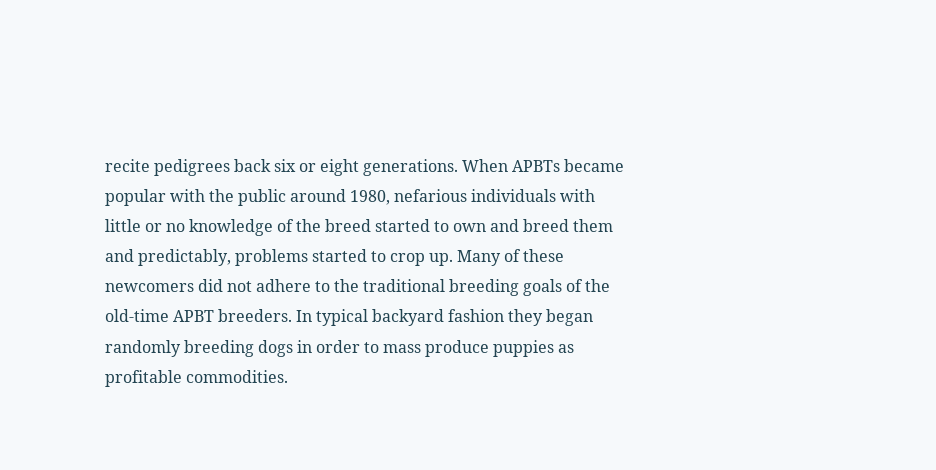recite pedigrees back six or eight generations. When APBTs became popular with the public around 1980, nefarious individuals with little or no knowledge of the breed started to own and breed them and predictably, problems started to crop up. Many of these newcomers did not adhere to the traditional breeding goals of the old-time APBT breeders. In typical backyard fashion they began randomly breeding dogs in order to mass produce puppies as profitable commodities.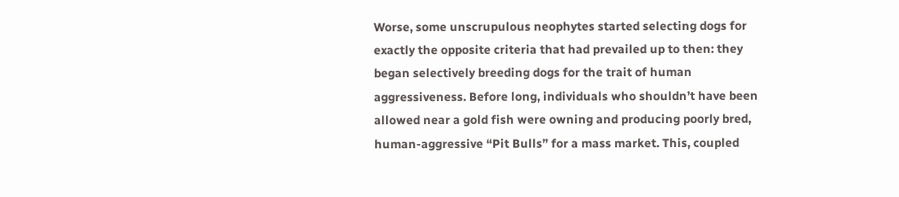Worse, some unscrupulous neophytes started selecting dogs for exactly the opposite criteria that had prevailed up to then: they began selectively breeding dogs for the trait of human aggressiveness. Before long, individuals who shouldn’t have been allowed near a gold fish were owning and producing poorly bred, human-aggressive “Pit Bulls” for a mass market. This, coupled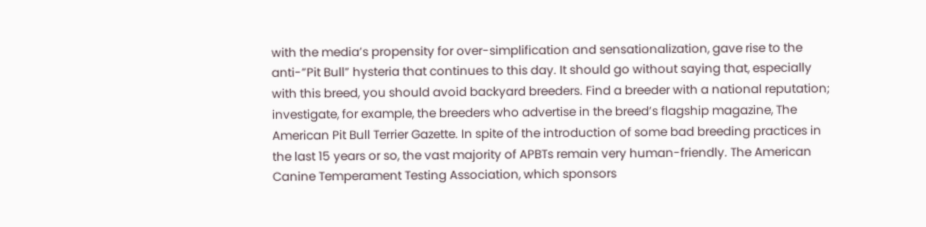with the media’s propensity for over-simplification and sensationalization, gave rise to the anti-”Pit Bull” hysteria that continues to this day. It should go without saying that, especially with this breed, you should avoid backyard breeders. Find a breeder with a national reputation; investigate, for example, the breeders who advertise in the breed’s flagship magazine, The American Pit Bull Terrier Gazette. In spite of the introduction of some bad breeding practices in the last 15 years or so, the vast majority of APBTs remain very human-friendly. The American Canine Temperament Testing Association, which sponsors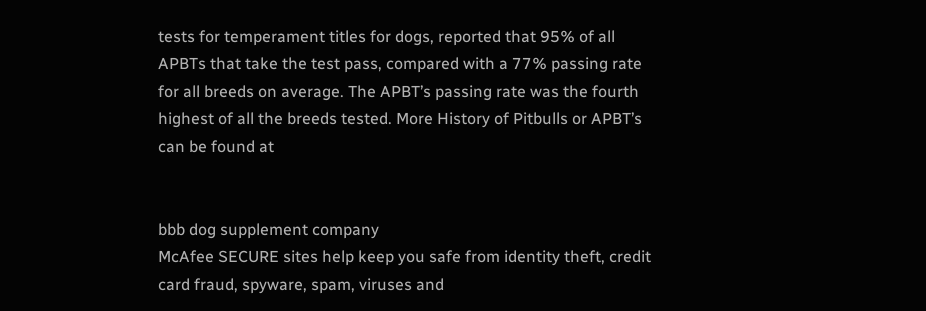tests for temperament titles for dogs, reported that 95% of all APBTs that take the test pass, compared with a 77% passing rate for all breeds on average. The APBT’s passing rate was the fourth highest of all the breeds tested. More History of Pitbulls or APBT’s can be found at


bbb dog supplement company
McAfee SECURE sites help keep you safe from identity theft, credit card fraud, spyware, spam, viruses and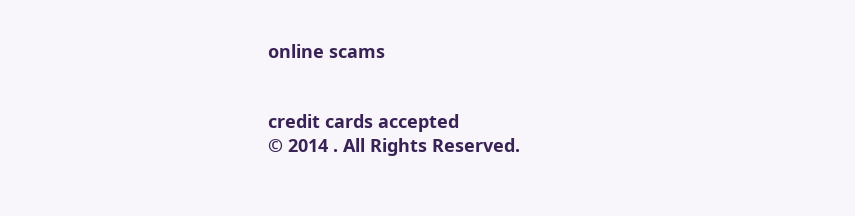online scams


credit cards accepted
© 2014 . All Rights Reserved.